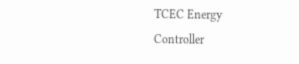TCEC Energy Controller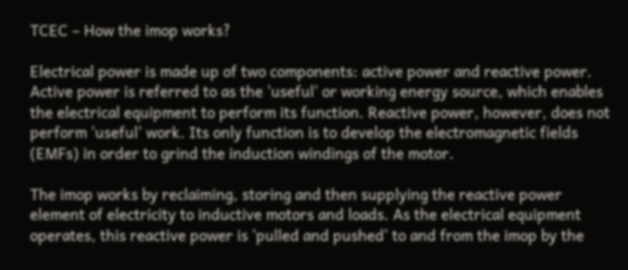TCEC – How the imop works?

Electrical power is made up of two components: active power and reactive power. Active power is referred to as the 'useful' or working energy source, which enables the electrical equipment to perform its function. Reactive power, however, does not perform 'useful' work. Its only function is to develop the electromagnetic fields (EMFs) in order to grind the induction windings of the motor.

The imop works by reclaiming, storing and then supplying the reactive power element of electricity to inductive motors and loads. As the electrical equipment operates, this reactive power is 'pulled and pushed' to and from the imop by the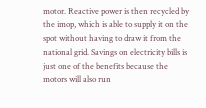motor. Reactive power is then recycled by the imop, which is able to supply it on the spot without having to draw it from the national grid. Savings on electricity bills is just one of the benefits because the motors will also run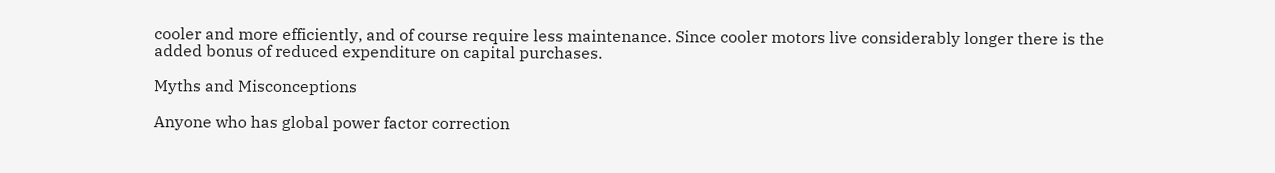cooler and more efficiently, and of course require less maintenance. Since cooler motors live considerably longer there is the added bonus of reduced expenditure on capital purchases.

Myths and Misconceptions

Anyone who has global power factor correction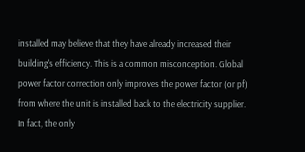installed may believe that they have already increased their building's efficiency. This is a common misconception. Global power factor correction only improves the power factor (or pf) from where the unit is installed back to the electricity supplier. In fact, the only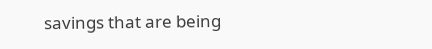savings that are being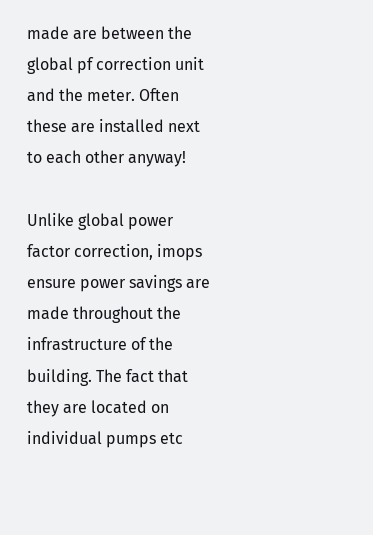made are between the global pf correction unit and the meter. Often these are installed next to each other anyway!

Unlike global power factor correction, imops ensure power savings are made throughout the infrastructure of the building. The fact that they are located on individual pumps etc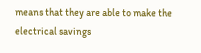means that they are able to make the electrical savings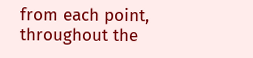from each point, throughout the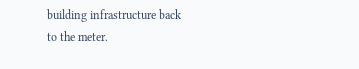building infrastructure back to the meter.